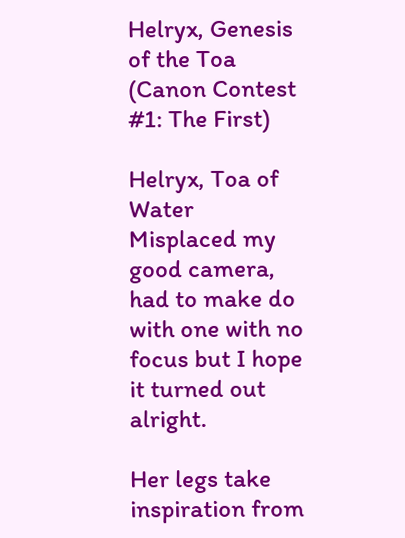Helryx, Genesis of the Toa (Canon Contest #1: The First)

Helryx, Toa of Water
Misplaced my good camera, had to make do with one with no focus but I hope it turned out alright.

Her legs take inspiration from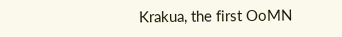Krakua, the first OoMN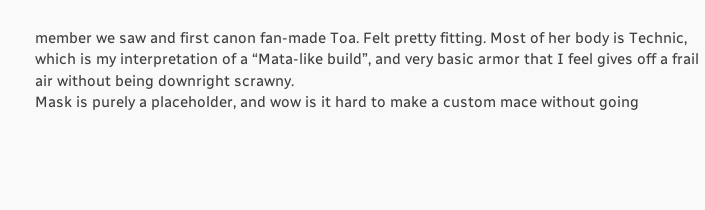member we saw and first canon fan-made Toa. Felt pretty fitting. Most of her body is Technic, which is my interpretation of a “Mata-like build”, and very basic armor that I feel gives off a frail air without being downright scrawny.
Mask is purely a placeholder, and wow is it hard to make a custom mace without going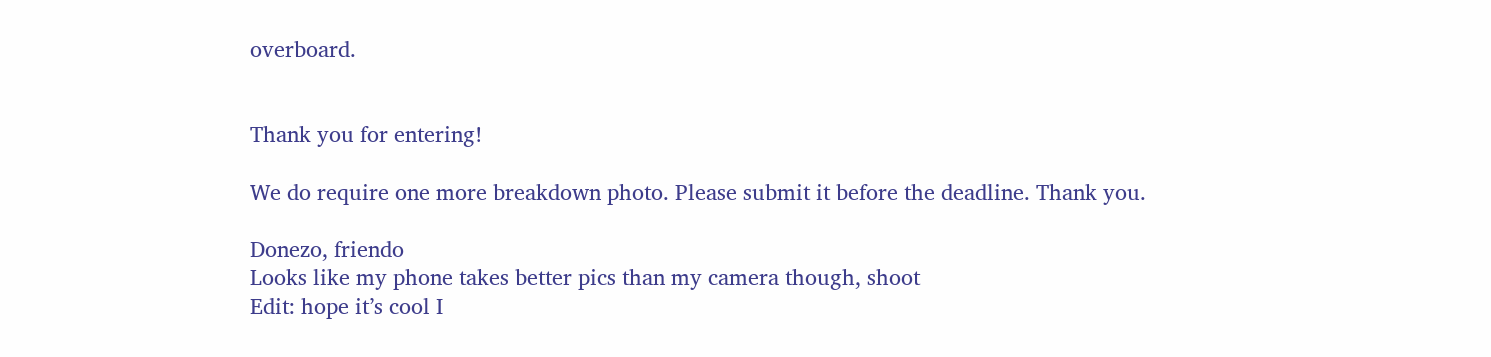overboard.


Thank you for entering!

We do require one more breakdown photo. Please submit it before the deadline. Thank you.

Donezo, friendo
Looks like my phone takes better pics than my camera though, shoot
Edit: hope it’s cool I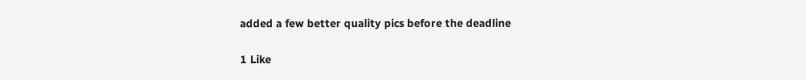added a few better quality pics before the deadline

1 Like